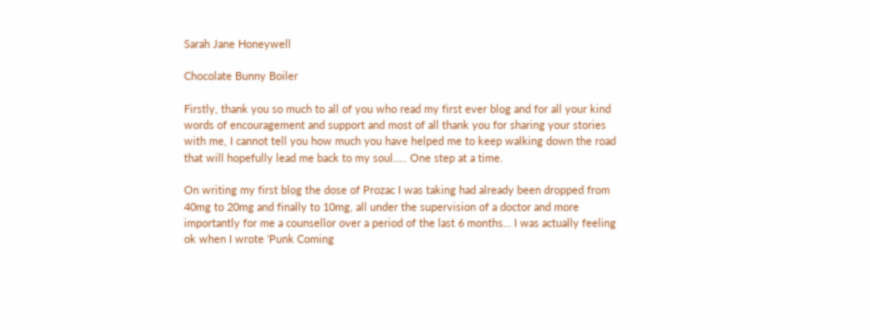Sarah Jane Honeywell

Chocolate Bunny Boiler

Firstly, thank you so much to all of you who read my first ever blog and for all your kind words of encouragement and support and most of all thank you for sharing your stories with me, I cannot tell you how much you have helped me to keep walking down the road that will hopefully lead me back to my soul….. One step at a time.

On writing my first blog the dose of Prozac I was taking had already been dropped from 40mg to 20mg and finally to 10mg, all under the supervision of a doctor and more importantly for me a counsellor over a period of the last 6 months… I was actually feeling ok when I wrote ‘Punk Coming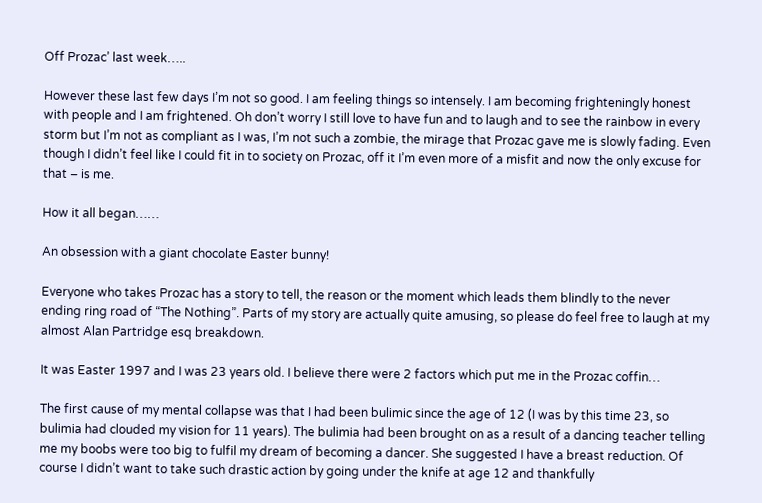Off Prozac’ last week…..

However these last few days I’m not so good. I am feeling things so intensely. I am becoming frighteningly honest with people and I am frightened. Oh don’t worry I still love to have fun and to laugh and to see the rainbow in every storm but I’m not as compliant as I was, I’m not such a zombie, the mirage that Prozac gave me is slowly fading. Even though I didn’t feel like I could fit in to society on Prozac, off it I’m even more of a misfit and now the only excuse for that – is me.

How it all began……

An obsession with a giant chocolate Easter bunny!

Everyone who takes Prozac has a story to tell, the reason or the moment which leads them blindly to the never ending ring road of “The Nothing”. Parts of my story are actually quite amusing, so please do feel free to laugh at my almost Alan Partridge esq breakdown.

It was Easter 1997 and I was 23 years old. I believe there were 2 factors which put me in the Prozac coffin…

The first cause of my mental collapse was that I had been bulimic since the age of 12 (I was by this time 23, so bulimia had clouded my vision for 11 years). The bulimia had been brought on as a result of a dancing teacher telling me my boobs were too big to fulfil my dream of becoming a dancer. She suggested I have a breast reduction. Of course I didn’t want to take such drastic action by going under the knife at age 12 and thankfully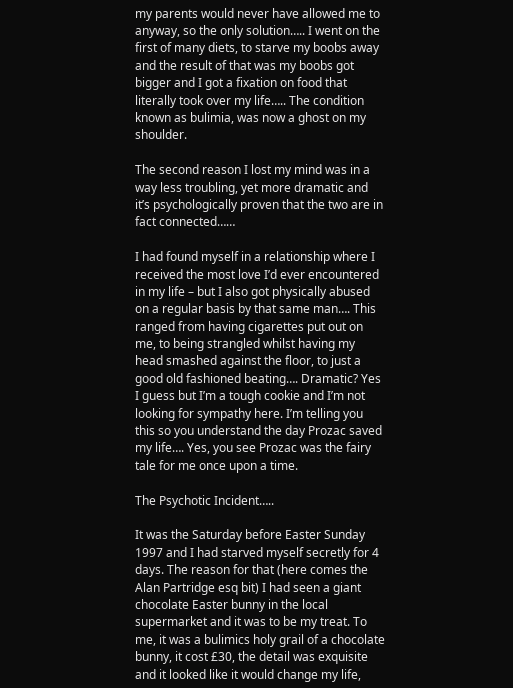my parents would never have allowed me to anyway, so the only solution….. I went on the first of many diets, to starve my boobs away and the result of that was my boobs got bigger and I got a fixation on food that literally took over my life….. The condition known as bulimia, was now a ghost on my shoulder.

The second reason I lost my mind was in a way less troubling, yet more dramatic and it’s psychologically proven that the two are in fact connected……

I had found myself in a relationship where I received the most love I’d ever encountered in my life – but I also got physically abused on a regular basis by that same man…. This ranged from having cigarettes put out on me, to being strangled whilst having my head smashed against the floor, to just a good old fashioned beating…. Dramatic? Yes I guess but I’m a tough cookie and I’m not looking for sympathy here. I’m telling you this so you understand the day Prozac saved my life…. Yes, you see Prozac was the fairy tale for me once upon a time.

The Psychotic Incident…..

It was the Saturday before Easter Sunday 1997 and I had starved myself secretly for 4 days. The reason for that (here comes the Alan Partridge esq bit) I had seen a giant chocolate Easter bunny in the local supermarket and it was to be my treat. To me, it was a bulimics holy grail of a chocolate bunny, it cost £30, the detail was exquisite and it looked like it would change my life,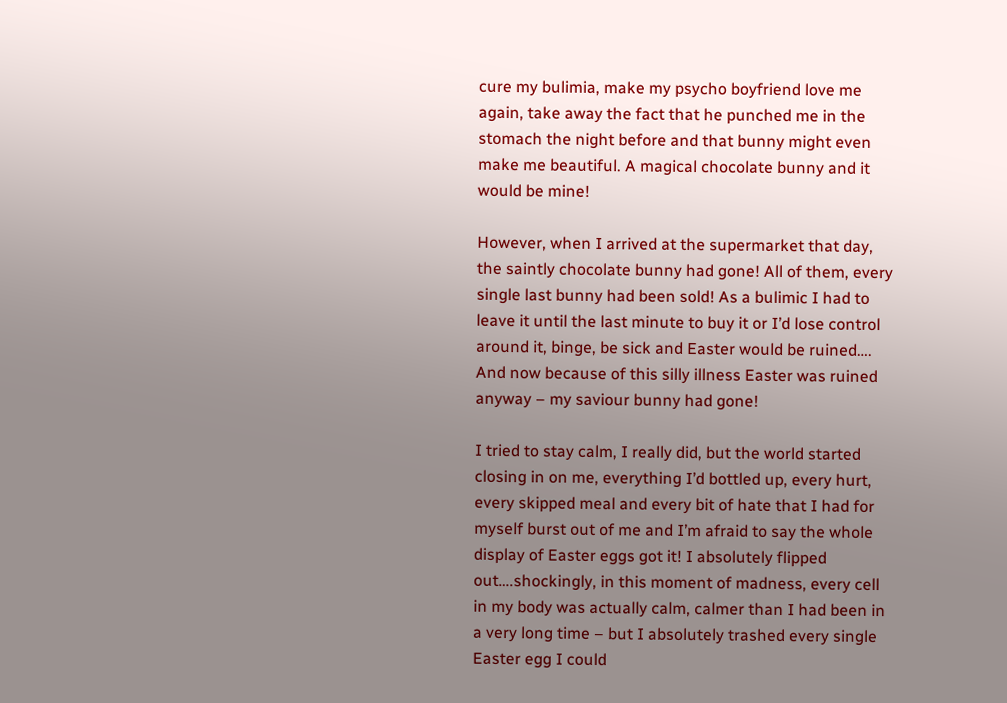cure my bulimia, make my psycho boyfriend love me again, take away the fact that he punched me in the stomach the night before and that bunny might even make me beautiful. A magical chocolate bunny and it would be mine!

However, when I arrived at the supermarket that day, the saintly chocolate bunny had gone! All of them, every single last bunny had been sold! As a bulimic I had to leave it until the last minute to buy it or I’d lose control around it, binge, be sick and Easter would be ruined…. And now because of this silly illness Easter was ruined anyway – my saviour bunny had gone!

I tried to stay calm, I really did, but the world started closing in on me, everything I’d bottled up, every hurt, every skipped meal and every bit of hate that I had for myself burst out of me and I’m afraid to say the whole display of Easter eggs got it! I absolutely flipped out….shockingly, in this moment of madness, every cell in my body was actually calm, calmer than I had been in a very long time – but I absolutely trashed every single Easter egg I could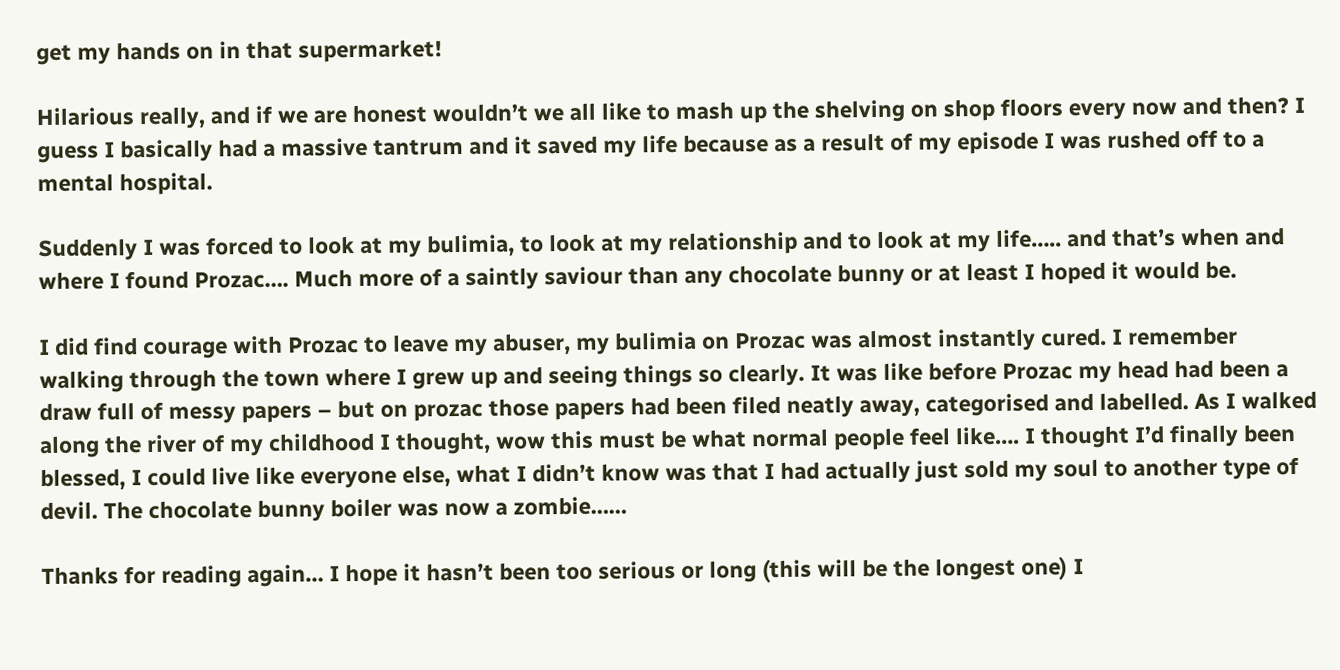get my hands on in that supermarket!

Hilarious really, and if we are honest wouldn’t we all like to mash up the shelving on shop floors every now and then? I guess I basically had a massive tantrum and it saved my life because as a result of my episode I was rushed off to a mental hospital.

Suddenly I was forced to look at my bulimia, to look at my relationship and to look at my life….. and that’s when and where I found Prozac…. Much more of a saintly saviour than any chocolate bunny or at least I hoped it would be.

I did find courage with Prozac to leave my abuser, my bulimia on Prozac was almost instantly cured. I remember walking through the town where I grew up and seeing things so clearly. It was like before Prozac my head had been a draw full of messy papers – but on prozac those papers had been filed neatly away, categorised and labelled. As I walked along the river of my childhood I thought, wow this must be what normal people feel like…. I thought I’d finally been blessed, I could live like everyone else, what I didn’t know was that I had actually just sold my soul to another type of devil. The chocolate bunny boiler was now a zombie……

Thanks for reading again… I hope it hasn’t been too serious or long (this will be the longest one) I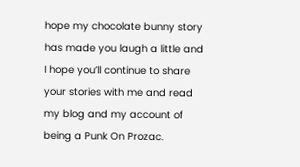hope my chocolate bunny story has made you laugh a little and I hope you’ll continue to share your stories with me and read my blog and my account of being a Punk On Prozac.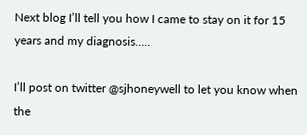Next blog I’ll tell you how I came to stay on it for 15 years and my diagnosis…..

I’ll post on twitter @sjhoneywell to let you know when the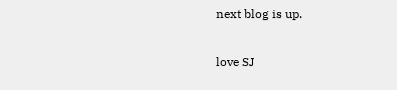next blog is up.

love SJ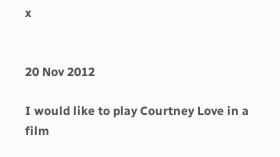x


20 Nov 2012

I would like to play Courtney Love in a film